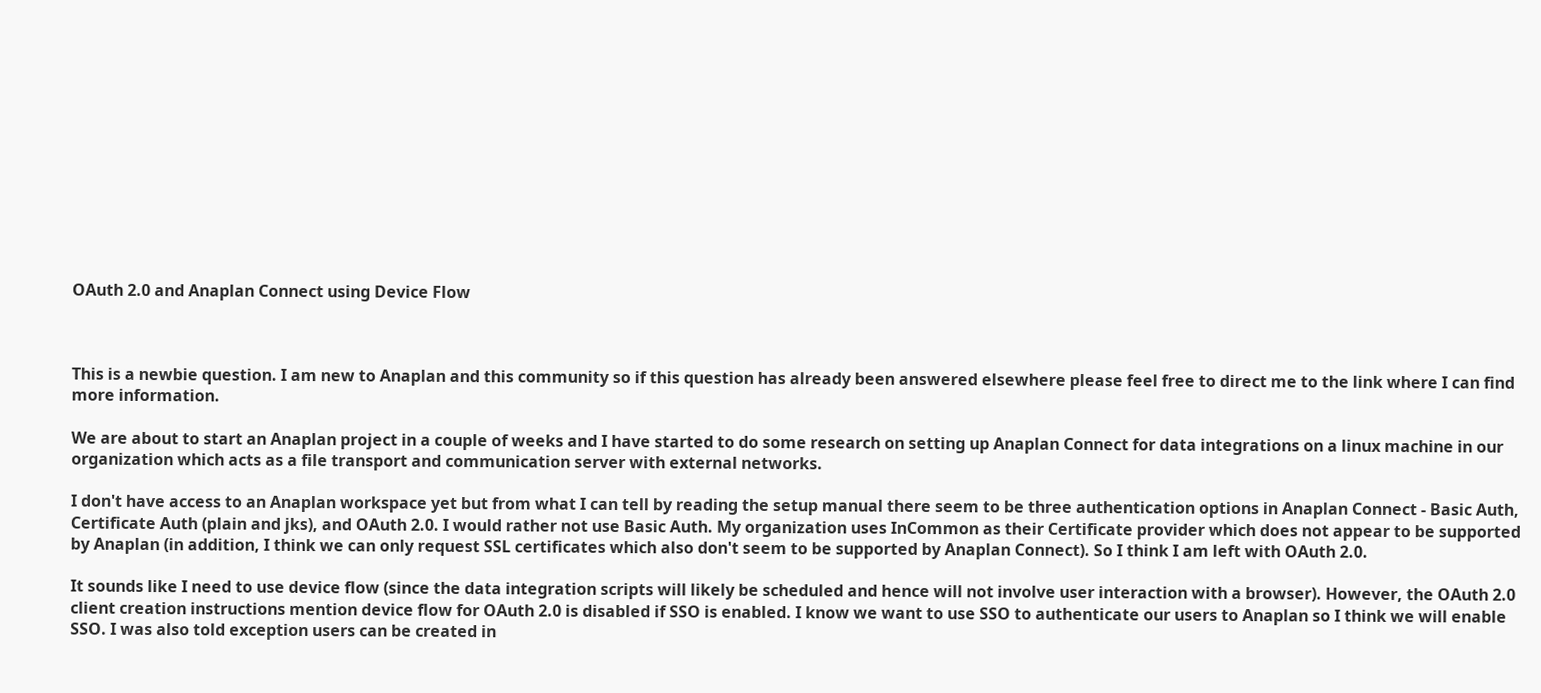OAuth 2.0 and Anaplan Connect using Device Flow



This is a newbie question. I am new to Anaplan and this community so if this question has already been answered elsewhere please feel free to direct me to the link where I can find more information.

We are about to start an Anaplan project in a couple of weeks and I have started to do some research on setting up Anaplan Connect for data integrations on a linux machine in our organization which acts as a file transport and communication server with external networks.

I don't have access to an Anaplan workspace yet but from what I can tell by reading the setup manual there seem to be three authentication options in Anaplan Connect - Basic Auth, Certificate Auth (plain and jks), and OAuth 2.0. I would rather not use Basic Auth. My organization uses InCommon as their Certificate provider which does not appear to be supported by Anaplan (in addition, I think we can only request SSL certificates which also don't seem to be supported by Anaplan Connect). So I think I am left with OAuth 2.0.

It sounds like I need to use device flow (since the data integration scripts will likely be scheduled and hence will not involve user interaction with a browser). However, the OAuth 2.0 client creation instructions mention device flow for OAuth 2.0 is disabled if SSO is enabled. I know we want to use SSO to authenticate our users to Anaplan so I think we will enable SSO. I was also told exception users can be created in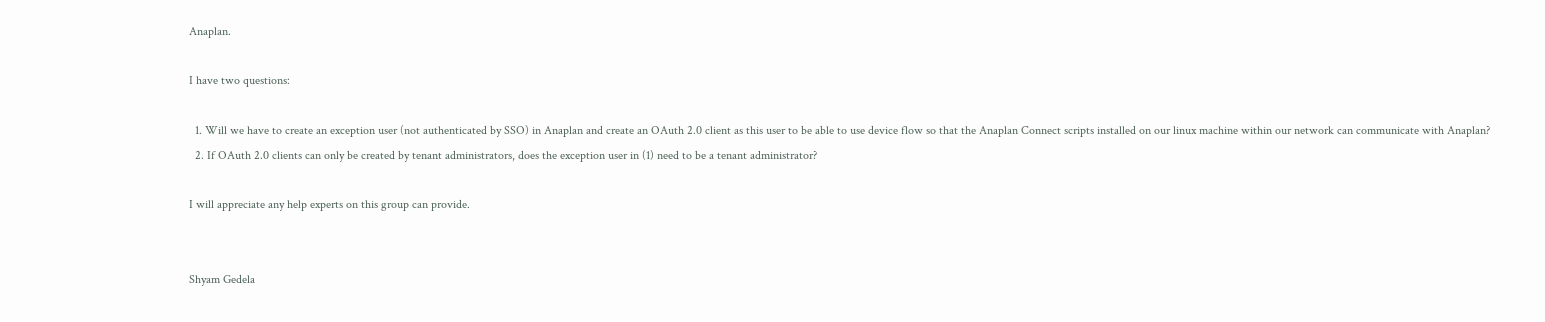Anaplan.

I have two questions:

  1. Will we have to create an exception user (not authenticated by SSO) in Anaplan and create an OAuth 2.0 client as this user to be able to use device flow so that the Anaplan Connect scripts installed on our linux machine within our network can communicate with Anaplan?
  2. If OAuth 2.0 clients can only be created by tenant administrators, does the exception user in (1) need to be a tenant administrator?

I will appreciate any help experts on this group can provide.


Shyam Gedela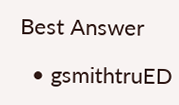Best Answer

  • gsmithtruED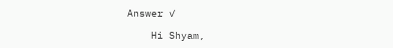Answer ✓

    Hi Shyam,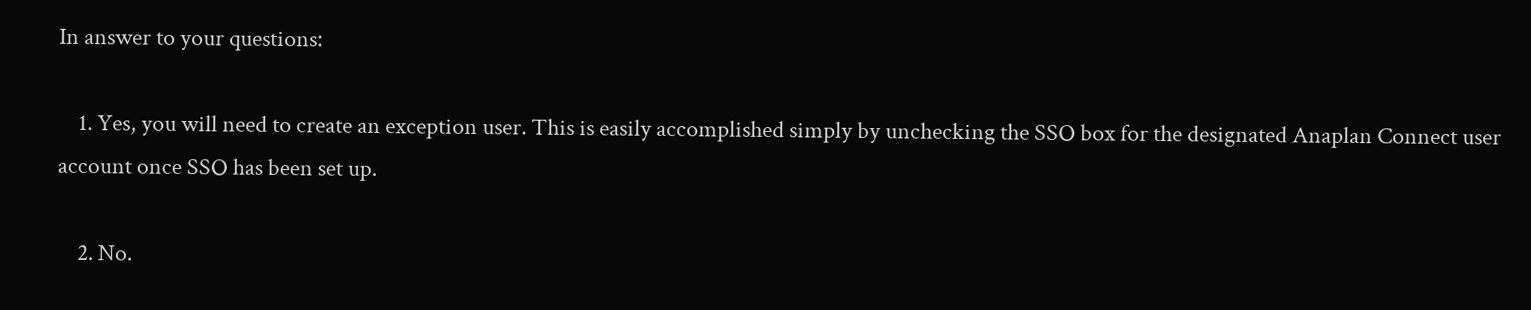In answer to your questions:

    1. Yes, you will need to create an exception user. This is easily accomplished simply by unchecking the SSO box for the designated Anaplan Connect user account once SSO has been set up.

    2. No.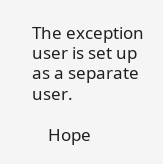The exception user is set up as a separate user.

    Hope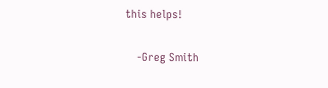this helps!

    -Greg Smith